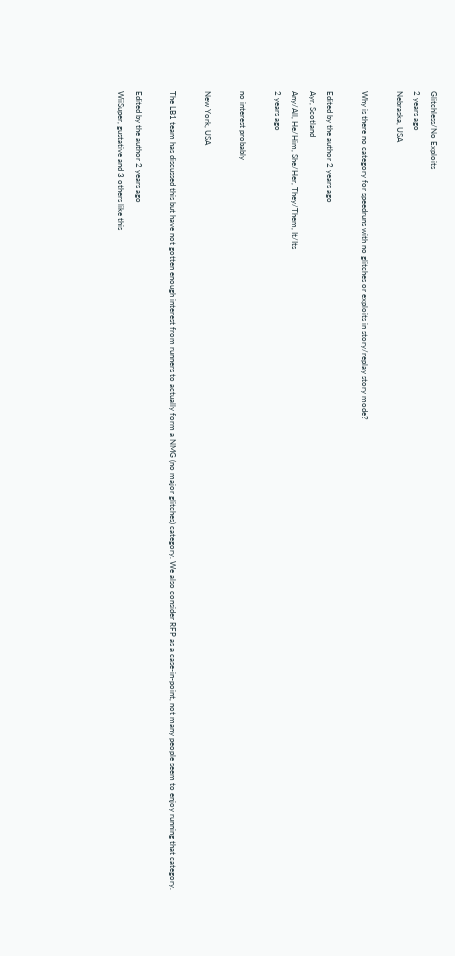Glitchless/No Exploits
2 years ago
Nebraska, USA

Why is there no category for speedruns with no glitches or exploits in story/replay story mode?

Edited by the author 2 years ago
Ayr, Scotland
Any/All, He/Him, She/Her, They/Them, It/Its
2 years ago

no interest probably

New York, USA

The LB1 team has discussed this but have not gotten enough interest from runners to actually form a NMG (no major glitches) category. We also consider RFP as a case-in-point, not many people seem to enjoy running that category.

Edited by the author 2 years ago
WiiSuper, gustative and 3 others like this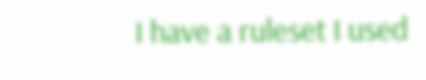I have a ruleset I used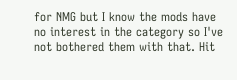for NMG but I know the mods have no interest in the category so I've not bothered them with that. Hit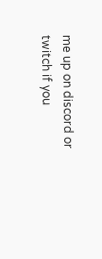me up on discord or twitch if you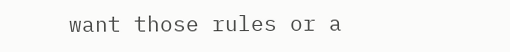want those rules or a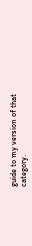guide to my version of that category.